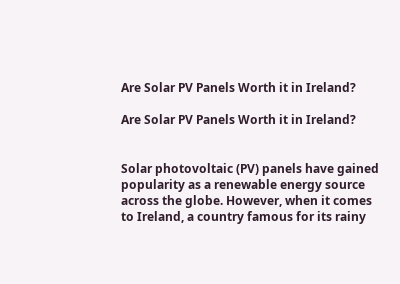Are Solar PV Panels Worth it in Ireland?

Are Solar PV Panels Worth it in Ireland?


Solar photovoltaic (PV) panels have gained popularity as a renewable energy source across the globe. However, when it comes to Ireland, a country famous for its rainy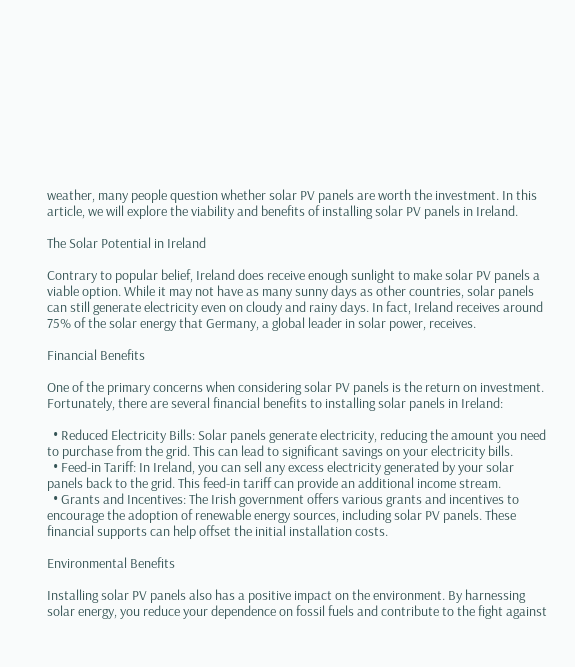weather, many people question whether solar PV panels are worth the investment. In this article, we will explore the viability and benefits of installing solar PV panels in Ireland.

The Solar Potential in Ireland

Contrary to popular belief, Ireland does receive enough sunlight to make solar PV panels a viable option. While it may not have as many sunny days as other countries, solar panels can still generate electricity even on cloudy and rainy days. In fact, Ireland receives around 75% of the solar energy that Germany, a global leader in solar power, receives.

Financial Benefits

One of the primary concerns when considering solar PV panels is the return on investment. Fortunately, there are several financial benefits to installing solar panels in Ireland:

  • Reduced Electricity Bills: Solar panels generate electricity, reducing the amount you need to purchase from the grid. This can lead to significant savings on your electricity bills.
  • Feed-in Tariff: In Ireland, you can sell any excess electricity generated by your solar panels back to the grid. This feed-in tariff can provide an additional income stream.
  • Grants and Incentives: The Irish government offers various grants and incentives to encourage the adoption of renewable energy sources, including solar PV panels. These financial supports can help offset the initial installation costs.

Environmental Benefits

Installing solar PV panels also has a positive impact on the environment. By harnessing solar energy, you reduce your dependence on fossil fuels and contribute to the fight against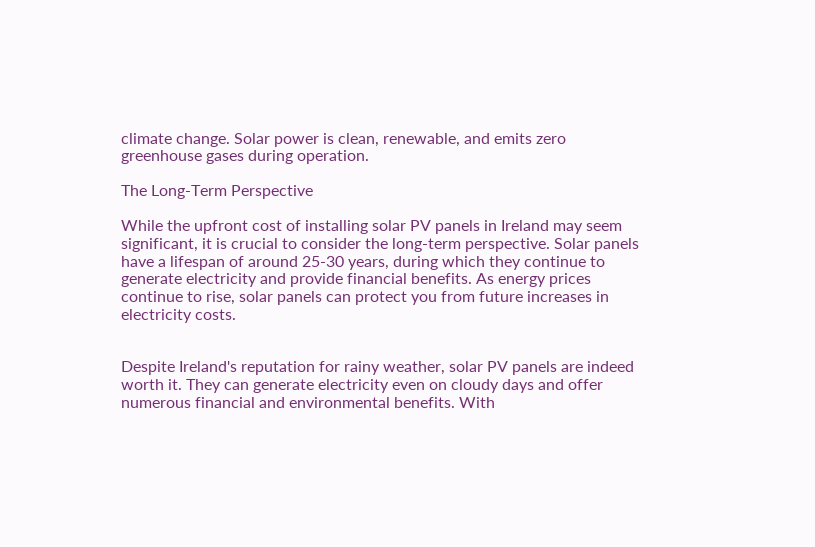climate change. Solar power is clean, renewable, and emits zero greenhouse gases during operation.

The Long-Term Perspective

While the upfront cost of installing solar PV panels in Ireland may seem significant, it is crucial to consider the long-term perspective. Solar panels have a lifespan of around 25-30 years, during which they continue to generate electricity and provide financial benefits. As energy prices continue to rise, solar panels can protect you from future increases in electricity costs.


Despite Ireland's reputation for rainy weather, solar PV panels are indeed worth it. They can generate electricity even on cloudy days and offer numerous financial and environmental benefits. With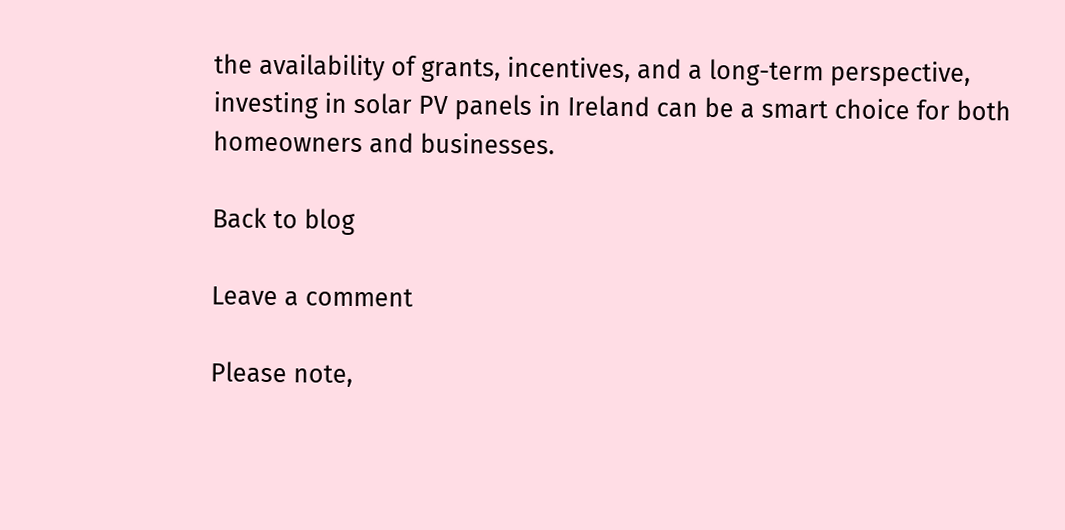the availability of grants, incentives, and a long-term perspective, investing in solar PV panels in Ireland can be a smart choice for both homeowners and businesses.

Back to blog

Leave a comment

Please note,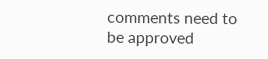comments need to be approved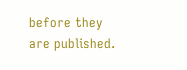before they are published.